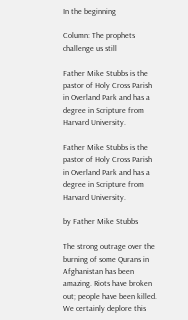In the beginning

Column: The prophets challenge us still

Father Mike Stubbs is the pastor of Holy Cross Parish in Overland Park and has a degree in Scripture from Harvard University.

Father Mike Stubbs is the pastor of Holy Cross Parish in Overland Park and has a degree in Scripture from Harvard University.

by Father Mike Stubbs

The strong outrage over the burning of some Qurans in Afghanistan has been amazing. Riots have broken out; people have been killed. We certainly deplore this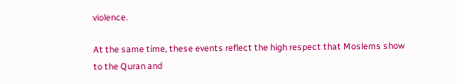violence.

At the same time, these events reflect the high respect that Moslems show to the Quran and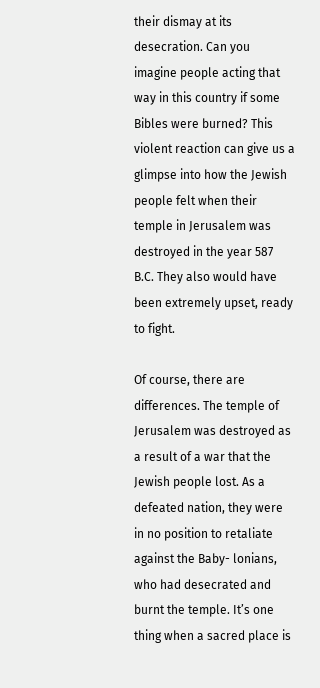their dismay at its desecration. Can you imagine people acting that way in this country if some Bibles were burned? This violent reaction can give us a glimpse into how the Jewish people felt when their temple in Jerusalem was destroyed in the year 587 B.C. They also would have been extremely upset, ready to fight.

Of course, there are differences. The temple of Jerusalem was destroyed as a result of a war that the Jewish people lost. As a defeated nation, they were in no position to retaliate against the Baby- lonians, who had desecrated and burnt the temple. It’s one thing when a sacred place is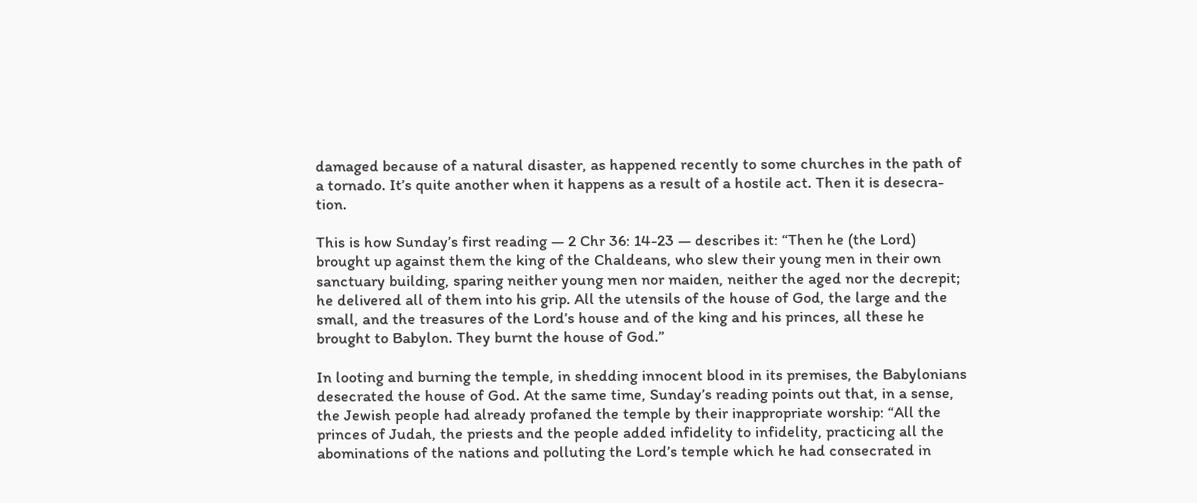damaged because of a natural disaster, as happened recently to some churches in the path of a tornado. It’s quite another when it happens as a result of a hostile act. Then it is desecra- tion.

This is how Sunday’s first reading — 2 Chr 36: 14-23 — describes it: “Then he (the Lord) brought up against them the king of the Chaldeans, who slew their young men in their own sanctuary building, sparing neither young men nor maiden, neither the aged nor the decrepit; he delivered all of them into his grip. All the utensils of the house of God, the large and the small, and the treasures of the Lord’s house and of the king and his princes, all these he brought to Babylon. They burnt the house of God.”

In looting and burning the temple, in shedding innocent blood in its premises, the Babylonians desecrated the house of God. At the same time, Sunday’s reading points out that, in a sense, the Jewish people had already profaned the temple by their inappropriate worship: “All the princes of Judah, the priests and the people added infidelity to infidelity, practicing all the abominations of the nations and polluting the Lord’s temple which he had consecrated in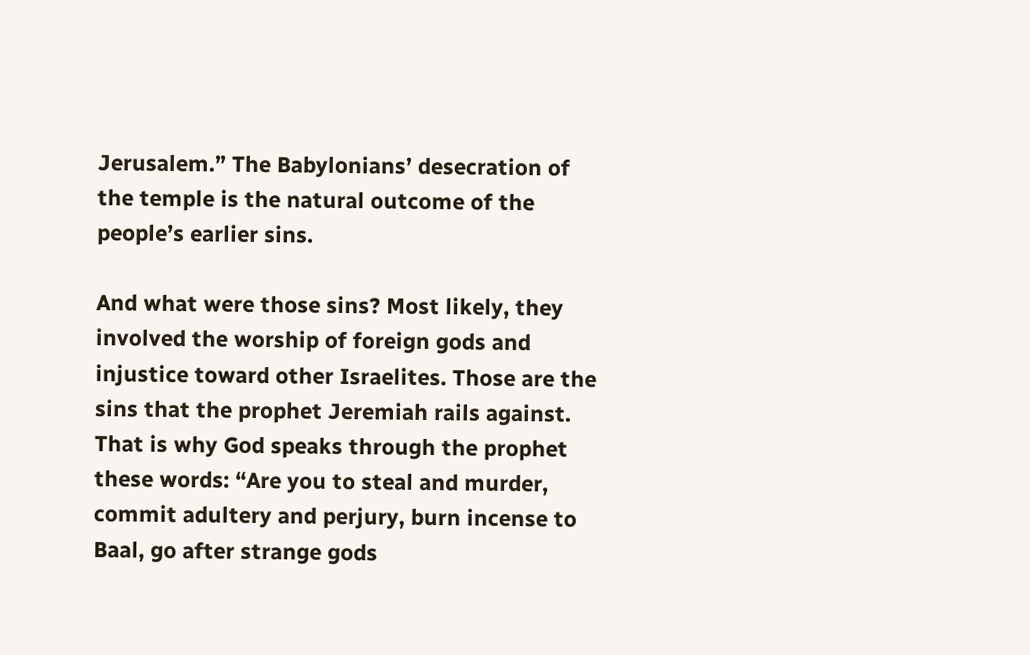Jerusalem.” The Babylonians’ desecration of the temple is the natural outcome of the people’s earlier sins.

And what were those sins? Most likely, they involved the worship of foreign gods and injustice toward other Israelites. Those are the sins that the prophet Jeremiah rails against. That is why God speaks through the prophet these words: “Are you to steal and murder, commit adultery and perjury, burn incense to Baal, go after strange gods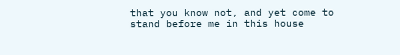that you know not, and yet come to stand before me in this house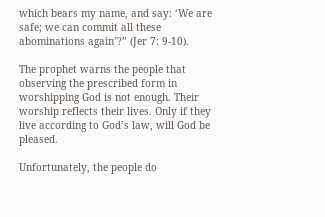which bears my name, and say: ‘We are safe; we can commit all these abominations again’?” (Jer 7: 9-10).

The prophet warns the people that observing the prescribed form in worshipping God is not enough. Their worship reflects their lives. Only if they live according to God’s law, will God be pleased.

Unfortunately, the people do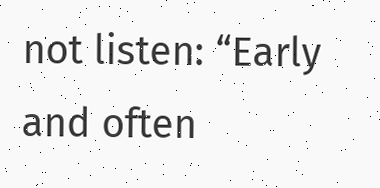not listen: “Early and often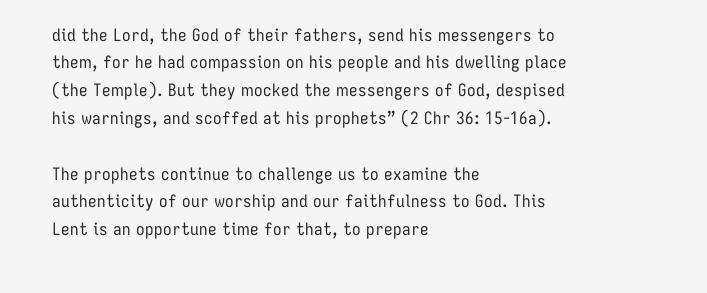did the Lord, the God of their fathers, send his messengers to them, for he had compassion on his people and his dwelling place (the Temple). But they mocked the messengers of God, despised his warnings, and scoffed at his prophets” (2 Chr 36: 15-16a).

The prophets continue to challenge us to examine the authenticity of our worship and our faithfulness to God. This Lent is an opportune time for that, to prepare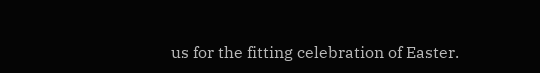us for the fitting celebration of Easter.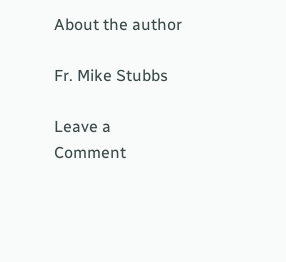About the author

Fr. Mike Stubbs

Leave a Comment